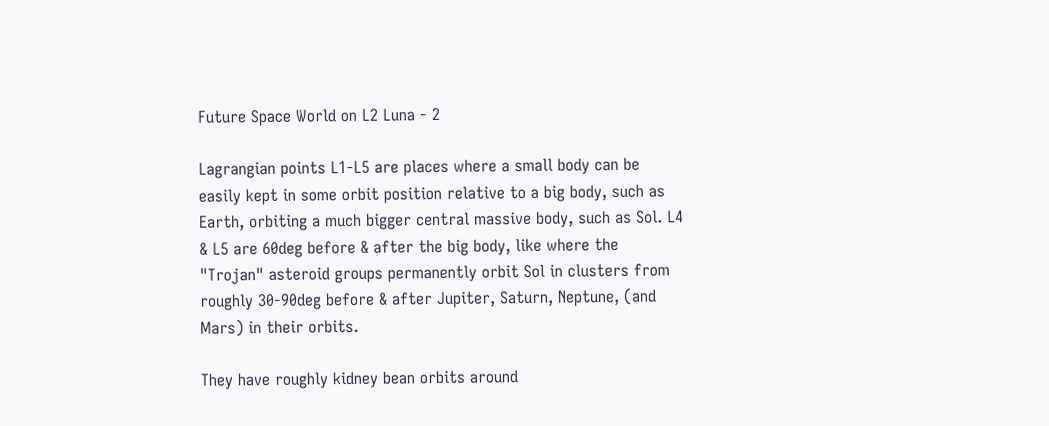Future Space World on L2 Luna - 2

Lagrangian points L1-L5 are places where a small body can be easily kept in some orbit position relative to a big body, such as Earth, orbiting a much bigger central massive body, such as Sol. L4 & L5 are 60deg before & after the big body, like where the "Trojan" asteroid groups permanently orbit Sol in clusters from roughly 30-90deg before & after Jupiter, Saturn, Neptune, (and Mars) in their orbits.

They have roughly kidney bean orbits around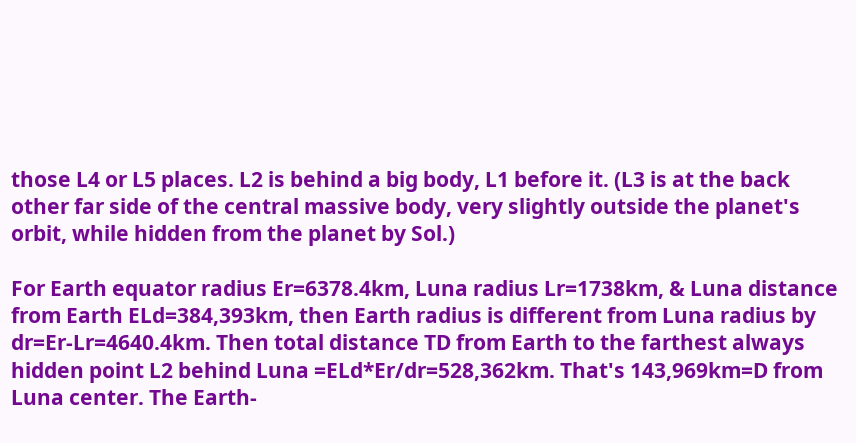those L4 or L5 places. L2 is behind a big body, L1 before it. (L3 is at the back other far side of the central massive body, very slightly outside the planet's orbit, while hidden from the planet by Sol.)

For Earth equator radius Er=6378.4km, Luna radius Lr=1738km, & Luna distance from Earth ELd=384,393km, then Earth radius is different from Luna radius by dr=Er-Lr=4640.4km. Then total distance TD from Earth to the farthest always hidden point L2 behind Luna =ELd*Er/dr=528,362km. That's 143,969km=D from Luna center. The Earth-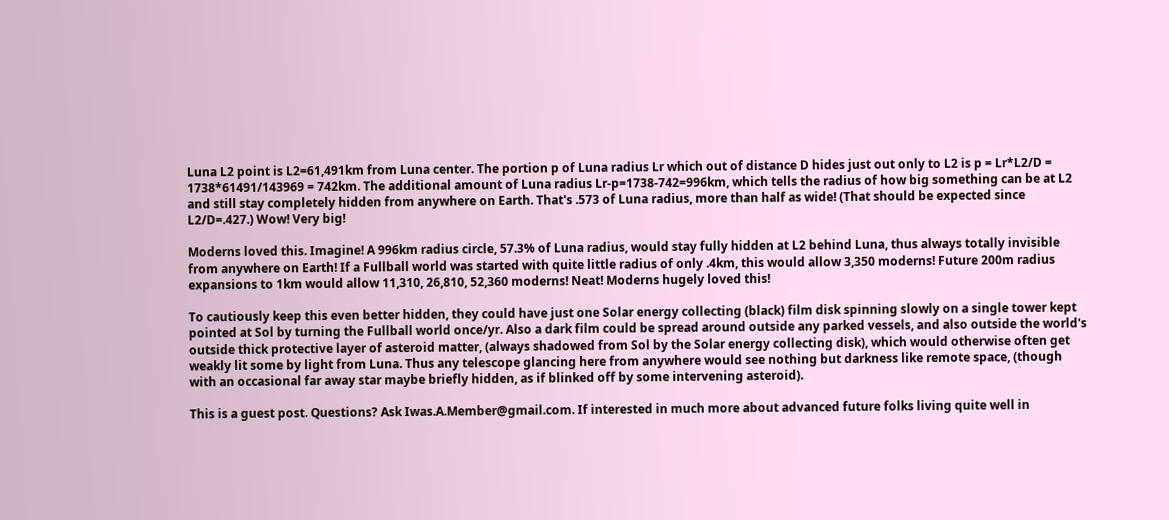Luna L2 point is L2=61,491km from Luna center. The portion p of Luna radius Lr which out of distance D hides just out only to L2 is p = Lr*L2/D = 1738*61491/143969 = 742km. The additional amount of Luna radius Lr-p=1738-742=996km, which tells the radius of how big something can be at L2 and still stay completely hidden from anywhere on Earth. That's .573 of Luna radius, more than half as wide! (That should be expected since L2/D=.427.) Wow! Very big!

Moderns loved this. Imagine! A 996km radius circle, 57.3% of Luna radius, would stay fully hidden at L2 behind Luna, thus always totally invisible from anywhere on Earth! If a Fullball world was started with quite little radius of only .4km, this would allow 3,350 moderns! Future 200m radius expansions to 1km would allow 11,310, 26,810, 52,360 moderns! Neat! Moderns hugely loved this!

To cautiously keep this even better hidden, they could have just one Solar energy collecting (black) film disk spinning slowly on a single tower kept pointed at Sol by turning the Fullball world once/yr. Also a dark film could be spread around outside any parked vessels, and also outside the world's outside thick protective layer of asteroid matter, (always shadowed from Sol by the Solar energy collecting disk), which would otherwise often get weakly lit some by light from Luna. Thus any telescope glancing here from anywhere would see nothing but darkness like remote space, (though with an occasional far away star maybe briefly hidden, as if blinked off by some intervening asteroid).

This is a guest post. Questions? Ask Iwas.A.Member@gmail.com. If interested in much more about advanced future folks living quite well in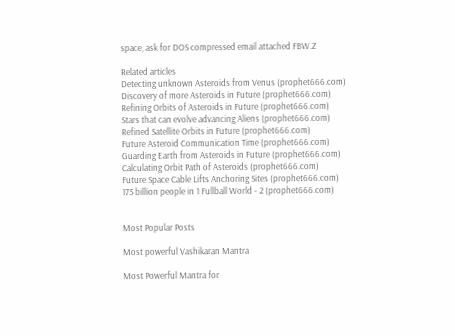space, ask for DOS compressed email attached FBW.Z

Related articles
Detecting unknown Asteroids from Venus (prophet666.com)
Discovery of more Asteroids in Future (prophet666.com)
Refining Orbits of Asteroids in Future (prophet666.com)
Stars that can evolve advancing Aliens (prophet666.com)
Refined Satellite Orbits in Future (prophet666.com)
Future Asteroid Communication Time (prophet666.com)
Guarding Earth from Asteroids in Future (prophet666.com)
Calculating Orbit Path of Asteroids (prophet666.com)
Future Space Cable Lifts Anchoring Sites (prophet666.com)
175 billion people in 1 Fullball World - 2 (prophet666.com)


Most Popular Posts

Most powerful Vashikaran Mantra

Most Powerful Mantra for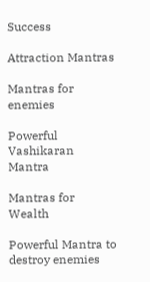Success

Attraction Mantras

Mantras for enemies

Powerful Vashikaran Mantra

Mantras for Wealth

Powerful Mantra to destroy enemies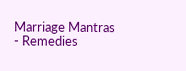Marriage Mantras - Remedies